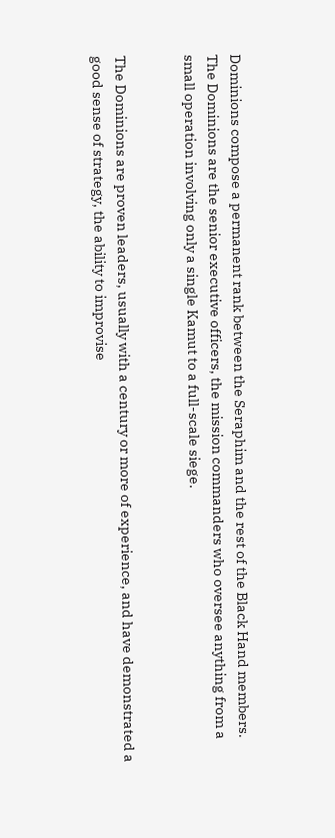Dominions compose a permanent rank between the Seraphim and the rest of the Black Hand members. The Dominions are the senior executive officers, the mission commanders who oversee anything from a small operation involving only a single Kamut to a full-scale siege.


The Dominions are proven leaders, usually with a century or more of experience, and have demonstrated a good sense of strategy, the ability to improvise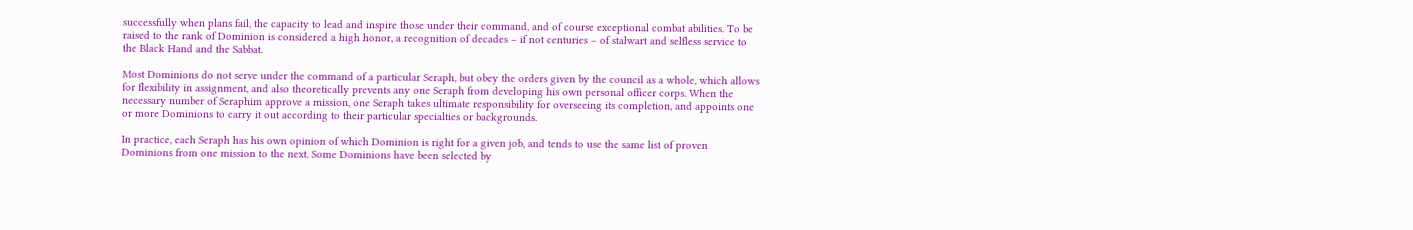successfully when plans fail, the capacity to lead and inspire those under their command, and of course exceptional combat abilities. To be raised to the rank of Dominion is considered a high honor, a recognition of decades – if not centuries – of stalwart and selfless service to the Black Hand and the Sabbat.

Most Dominions do not serve under the command of a particular Seraph, but obey the orders given by the council as a whole, which allows for flexibility in assignment, and also theoretically prevents any one Seraph from developing his own personal officer corps. When the necessary number of Seraphim approve a mission, one Seraph takes ultimate responsibility for overseeing its completion, and appoints one or more Dominions to carry it out according to their particular specialties or backgrounds.

In practice, each Seraph has his own opinion of which Dominion is right for a given job, and tends to use the same list of proven Dominions from one mission to the next. Some Dominions have been selected by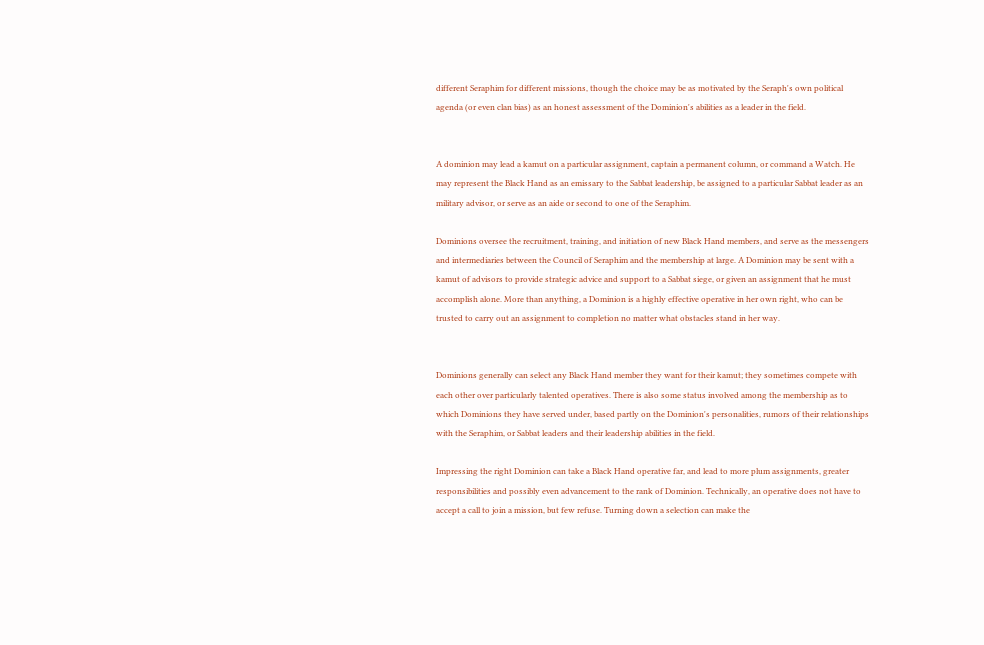different Seraphim for different missions, though the choice may be as motivated by the Seraph's own political agenda (or even clan bias) as an honest assessment of the Dominion's abilities as a leader in the field.


A dominion may lead a kamut on a particular assignment, captain a permanent column, or command a Watch. He may represent the Black Hand as an emissary to the Sabbat leadership, be assigned to a particular Sabbat leader as an military advisor, or serve as an aide or second to one of the Seraphim.

Dominions oversee the recruitment, training, and initiation of new Black Hand members, and serve as the messengers and intermediaries between the Council of Seraphim and the membership at large. A Dominion may be sent with a kamut of advisors to provide strategic advice and support to a Sabbat siege, or given an assignment that he must accomplish alone. More than anything, a Dominion is a highly effective operative in her own right, who can be trusted to carry out an assignment to completion no matter what obstacles stand in her way.


Dominions generally can select any Black Hand member they want for their kamut; they sometimes compete with each other over particularly talented operatives. There is also some status involved among the membership as to which Dominions they have served under, based partly on the Dominion's personalities, rumors of their relationships with the Seraphim, or Sabbat leaders and their leadership abilities in the field.

Impressing the right Dominion can take a Black Hand operative far, and lead to more plum assignments, greater responsibilities and possibly even advancement to the rank of Dominion. Technically, an operative does not have to accept a call to join a mission, but few refuse. Turning down a selection can make the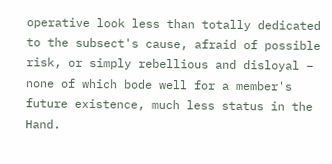operative look less than totally dedicated to the subsect's cause, afraid of possible risk, or simply rebellious and disloyal – none of which bode well for a member's future existence, much less status in the Hand.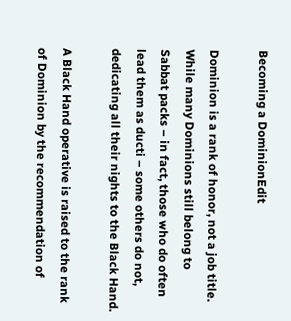Becoming a DominionEdit

Dominion is a rank of honor, not a job title. While many Dominions still belong to Sabbat packs – in fact, those who do often lead them as ducti – some others do not, dedicating all their nights to the Black Hand.

A Black Hand operative is raised to the rank of Dominion by the recommendation of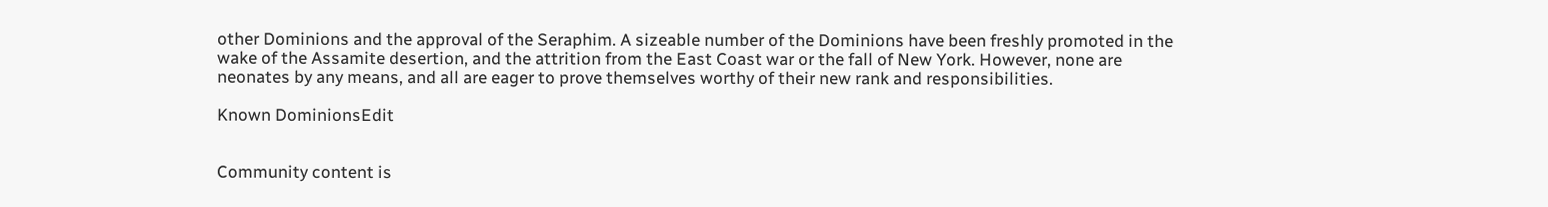other Dominions and the approval of the Seraphim. A sizeable number of the Dominions have been freshly promoted in the wake of the Assamite desertion, and the attrition from the East Coast war or the fall of New York. However, none are neonates by any means, and all are eager to prove themselves worthy of their new rank and responsibilities.

Known DominionsEdit


Community content is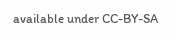available under CC-BY-SA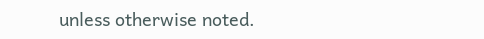unless otherwise noted.